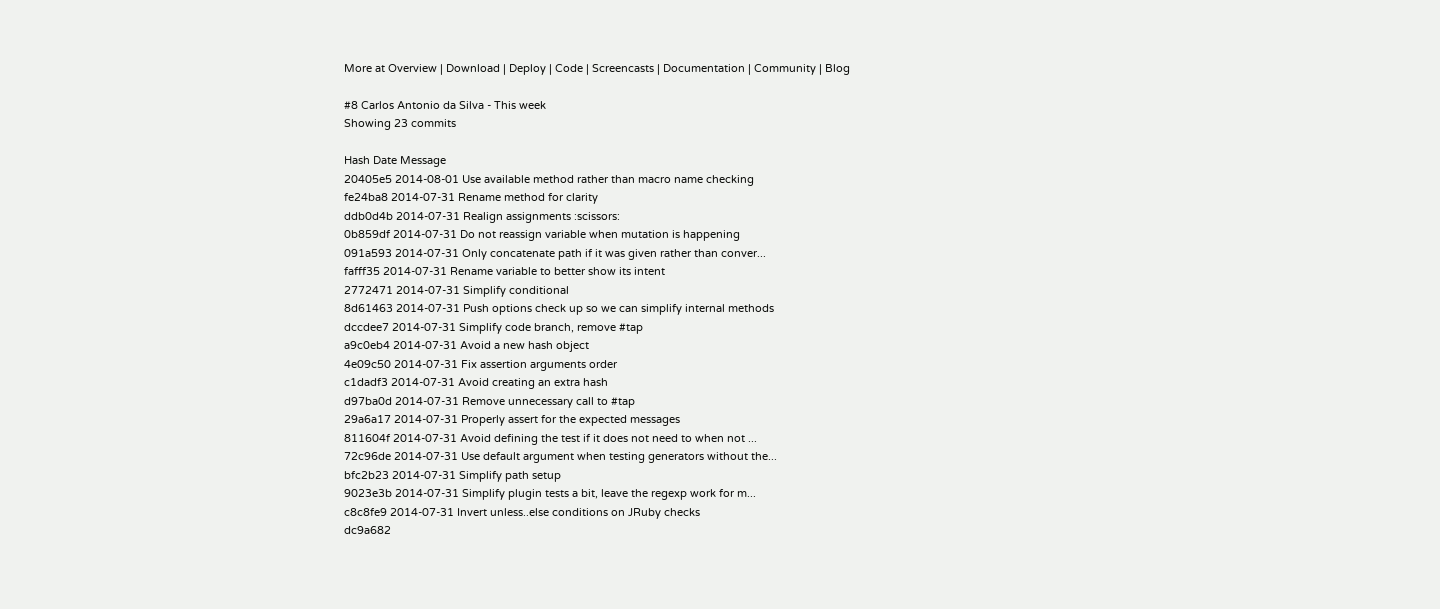More at Overview | Download | Deploy | Code | Screencasts | Documentation | Community | Blog

#8 Carlos Antonio da Silva - This week
Showing 23 commits

Hash Date Message
20405e5 2014-08-01 Use available method rather than macro name checking
fe24ba8 2014-07-31 Rename method for clarity
ddb0d4b 2014-07-31 Realign assignments :scissors:
0b859df 2014-07-31 Do not reassign variable when mutation is happening
091a593 2014-07-31 Only concatenate path if it was given rather than conver...
fafff35 2014-07-31 Rename variable to better show its intent
2772471 2014-07-31 Simplify conditional
8d61463 2014-07-31 Push options check up so we can simplify internal methods
dccdee7 2014-07-31 Simplify code branch, remove #tap
a9c0eb4 2014-07-31 Avoid a new hash object
4e09c50 2014-07-31 Fix assertion arguments order
c1dadf3 2014-07-31 Avoid creating an extra hash
d97ba0d 2014-07-31 Remove unnecessary call to #tap
29a6a17 2014-07-31 Properly assert for the expected messages
811604f 2014-07-31 Avoid defining the test if it does not need to when not ...
72c96de 2014-07-31 Use default argument when testing generators without the...
bfc2b23 2014-07-31 Simplify path setup
9023e3b 2014-07-31 Simplify plugin tests a bit, leave the regexp work for m...
c8c8fe9 2014-07-31 Invert unless..else conditions on JRuby checks
dc9a682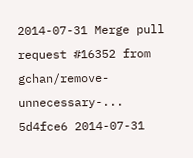2014-07-31 Merge pull request #16352 from gchan/remove-unnecessary-...
5d4fce6 2014-07-31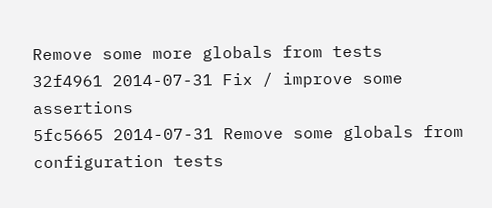Remove some more globals from tests
32f4961 2014-07-31 Fix / improve some assertions
5fc5665 2014-07-31 Remove some globals from configuration tests